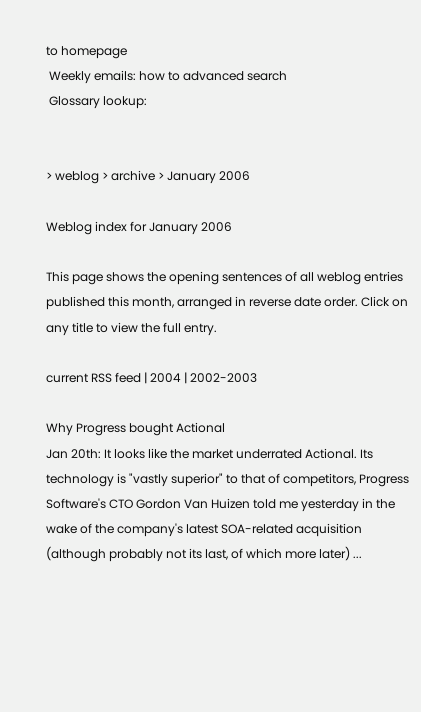to homepage
 Weekly emails: how to advanced search
 Glossary lookup:


> weblog > archive > January 2006

Weblog index for January 2006

This page shows the opening sentences of all weblog entries published this month, arranged in reverse date order. Click on any title to view the full entry.

current RSS feed | 2004 | 2002-2003

Why Progress bought Actional
Jan 20th: It looks like the market underrated Actional. Its technology is "vastly superior" to that of competitors, Progress Software's CTO Gordon Van Huizen told me yesterday in the wake of the company's latest SOA-related acquisition (although probably not its last, of which more later) ...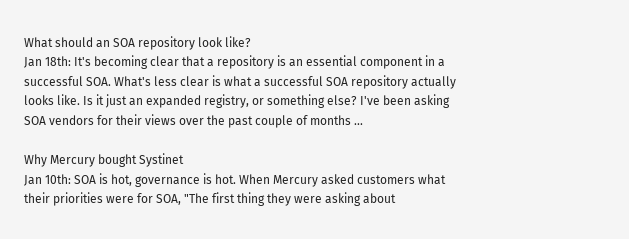What should an SOA repository look like?
Jan 18th: It's becoming clear that a repository is an essential component in a successful SOA. What's less clear is what a successful SOA repository actually looks like. Is it just an expanded registry, or something else? I've been asking SOA vendors for their views over the past couple of months ...

Why Mercury bought Systinet
Jan 10th: SOA is hot, governance is hot. When Mercury asked customers what their priorities were for SOA, "The first thing they were asking about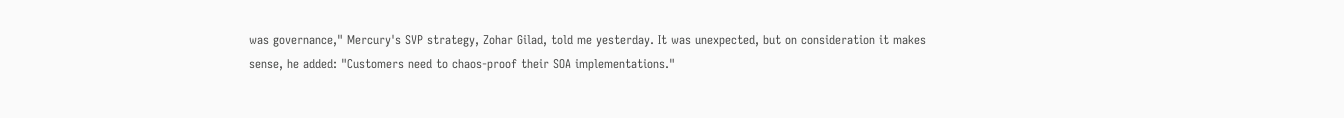was governance," Mercury's SVP strategy, Zohar Gilad, told me yesterday. It was unexpected, but on consideration it makes sense, he added: "Customers need to chaos-proof their SOA implementations."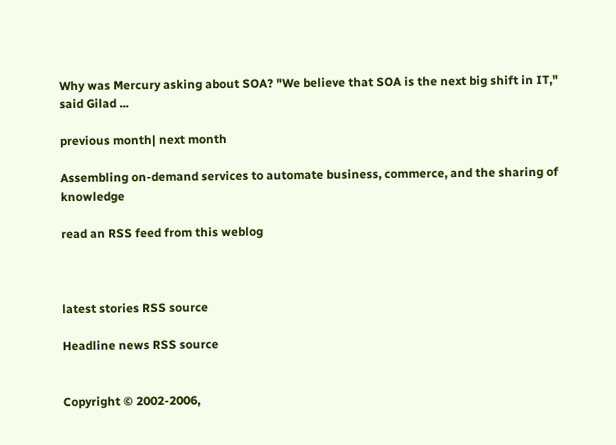Why was Mercury asking about SOA? "We believe that SOA is the next big shift in IT," said Gilad ...

previous month| next month

Assembling on-demand services to automate business, commerce, and the sharing of knowledge

read an RSS feed from this weblog



latest stories RSS source

Headline news RSS source


Copyright © 2002-2006,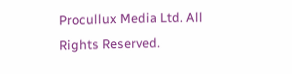Procullux Media Ltd. All Rights Reserved.